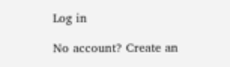Log in

No account? Create an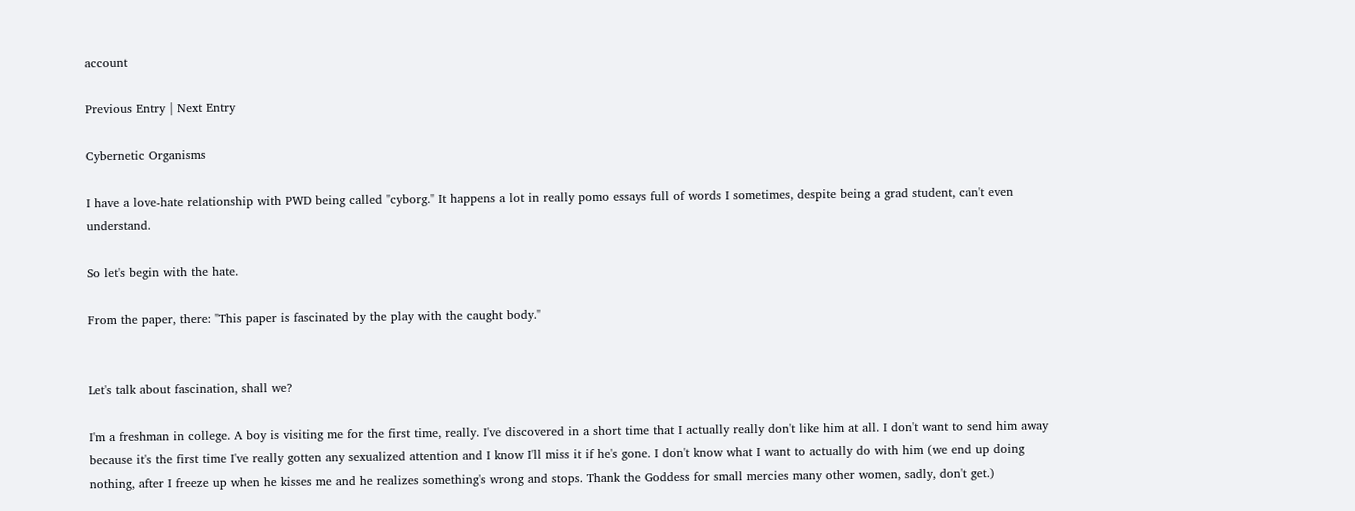account

Previous Entry | Next Entry

Cybernetic Organisms

I have a love-hate relationship with PWD being called "cyborg." It happens a lot in really pomo essays full of words I sometimes, despite being a grad student, can't even understand.

So let's begin with the hate.

From the paper, there: "This paper is fascinated by the play with the caught body."


Let's talk about fascination, shall we?

I'm a freshman in college. A boy is visiting me for the first time, really. I've discovered in a short time that I actually really don't like him at all. I don't want to send him away because it's the first time I've really gotten any sexualized attention and I know I'll miss it if he's gone. I don't know what I want to actually do with him (we end up doing nothing, after I freeze up when he kisses me and he realizes something's wrong and stops. Thank the Goddess for small mercies many other women, sadly, don't get.)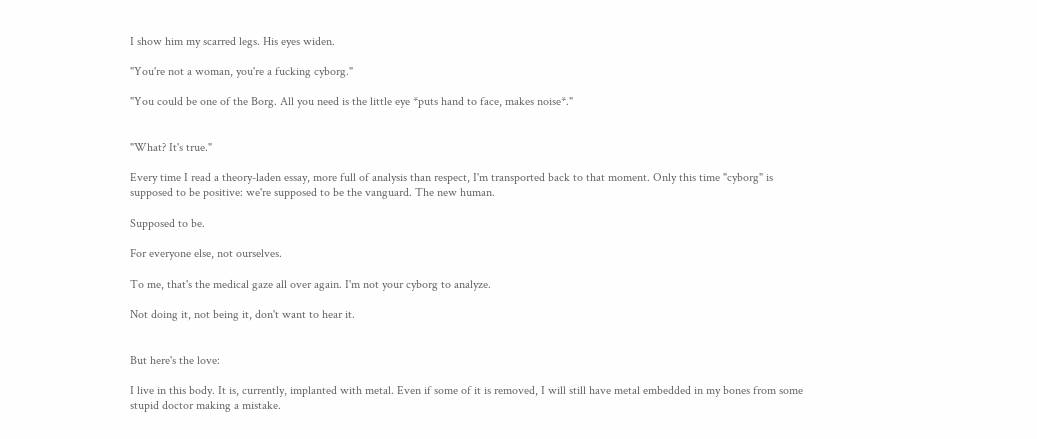I show him my scarred legs. His eyes widen.

"You're not a woman, you're a fucking cyborg."

"You could be one of the Borg. All you need is the little eye *puts hand to face, makes noise*."


"What? It's true."

Every time I read a theory-laden essay, more full of analysis than respect, I'm transported back to that moment. Only this time "cyborg" is supposed to be positive: we're supposed to be the vanguard. The new human.

Supposed to be.

For everyone else, not ourselves.

To me, that's the medical gaze all over again. I'm not your cyborg to analyze.

Not doing it, not being it, don't want to hear it.


But here's the love:

I live in this body. It is, currently, implanted with metal. Even if some of it is removed, I will still have metal embedded in my bones from some stupid doctor making a mistake.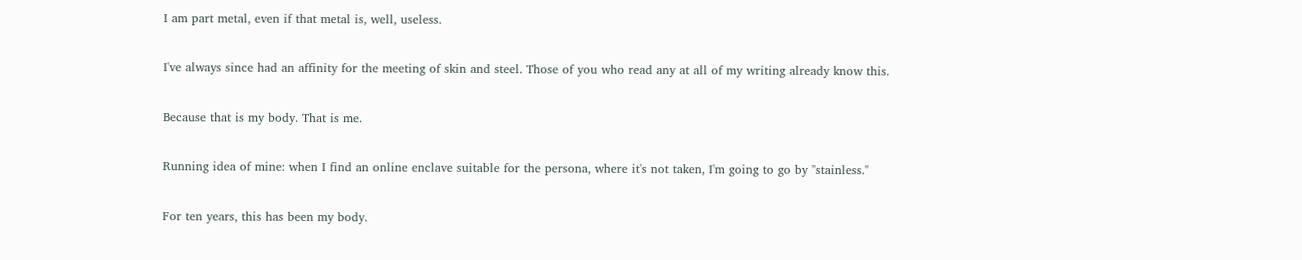I am part metal, even if that metal is, well, useless.

I've always since had an affinity for the meeting of skin and steel. Those of you who read any at all of my writing already know this.

Because that is my body. That is me.

Running idea of mine: when I find an online enclave suitable for the persona, where it's not taken, I'm going to go by "stainless."

For ten years, this has been my body.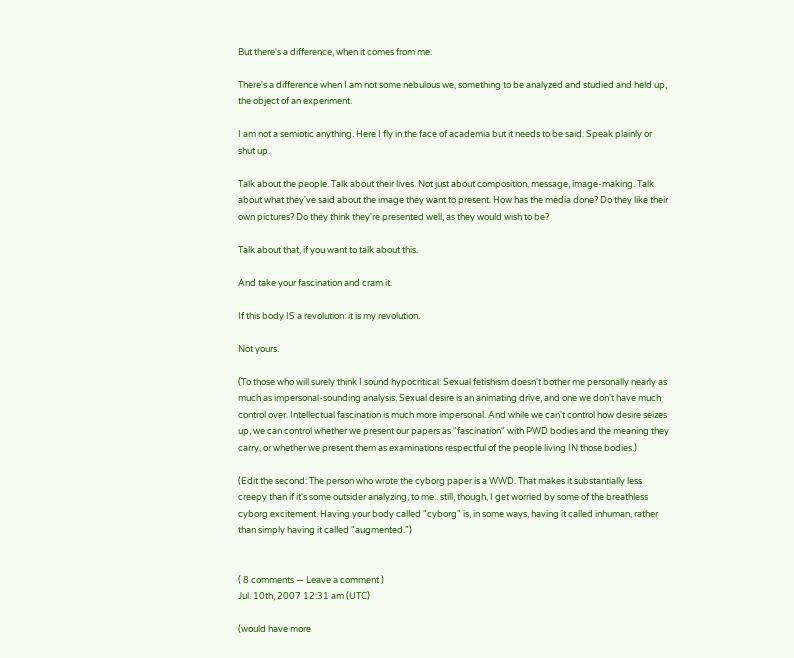But there's a difference, when it comes from me.

There's a difference when I am not some nebulous we, something to be analyzed and studied and held up, the object of an experiment.

I am not a semiotic anything. Here I fly in the face of academia but it needs to be said: Speak plainly or shut up.

Talk about the people. Talk about their lives. Not just about composition, message, image-making. Talk about what they've said about the image they want to present. How has the media done? Do they like their own pictures? Do they think they're presented well, as they would wish to be?

Talk about that, if you want to talk about this.

And take your fascination and cram it.

If this body IS a revolution: it is my revolution.

Not yours.

(To those who will surely think I sound hypocritical: Sexual fetishism doesn't bother me personally nearly as much as impersonal-sounding analysis. Sexual desire is an animating drive, and one we don't have much control over. Intellectual fascination is much more impersonal. And while we can't control how desire seizes up, we can control whether we present our papers as "fascination" with PWD bodies and the meaning they carry, or whether we present them as examinations respectful of the people living IN those bodies.)

(Edit the second: The person who wrote the cyborg paper is a WWD. That makes it substantially less creepy than if it's some outsider analyzing, to me.. still, though, I get worried by some of the breathless cyborg excitement. Having your body called "cyborg" is, in some ways, having it called inhuman, rather than simply having it called "augmented.")


( 8 comments — Leave a comment )
Jul. 10th, 2007 12:31 am (UTC)

(would have more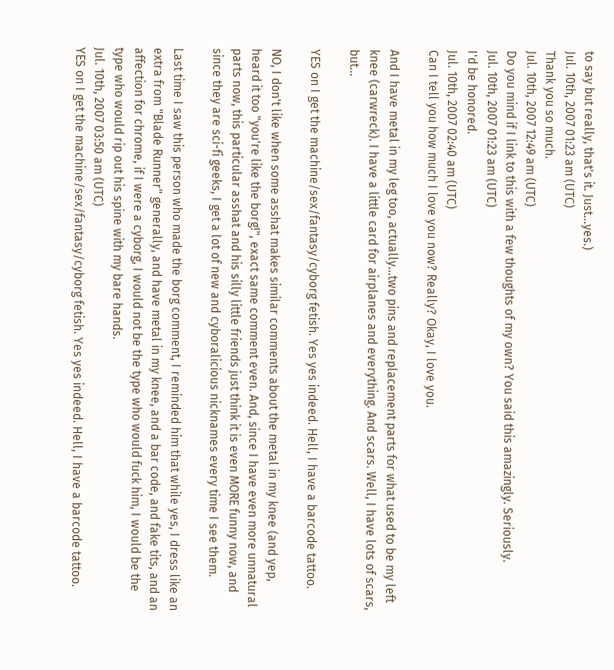to say but really, that's it. Just...yes.)
Jul. 10th, 2007 01:23 am (UTC)
Thank you so much.
Jul. 10th, 2007 12:49 am (UTC)
Do you mind if I link to this with a few thoughts of my own? You said this amazingly. Seriously.
Jul. 10th, 2007 01:23 am (UTC)
I'd be honored.
Jul. 10th, 2007 02:40 am (UTC)
Can I tell you how much I love you now? Really? Okay, I love you.

And I have metal in my leg too, actually...two pins and replacement parts for what used to be my left knee (carwreck). I have a little card for airplanes and everything. And scars. Well, I have lots of scars, but...

YES on I get the machine/sex/fantasy/cyborg fetish. Yes yes indeed. Hell, I have a barcode tattoo.

NO, I don't like when some asshat makes similar comments about the metal in my knee (and yep, heard it too "you're like the borg!", exact same comment even. And, since I have even more unnatural parts now, this particular asshat and his silly little friends just think it is even MORE funny now, and since they are sci-fi geeks, I get a lot of new and cyboralicious nicknames every time I see them.

Last time I saw this person who made the borg comment, I reminded him that while yes, I dress like an extra from "Blade Runner" generally, and have metal in my knee, and a bar code, and fake tits, and an affection for chrome, if I were a cyborg, I would not be the type who would fuck him, I would be the type who would rip out his spine with my bare hands.
Jul. 10th, 2007 03:50 am (UTC)
YES on I get the machine/sex/fantasy/cyborg fetish. Yes yes indeed. Hell, I have a barcode tattoo.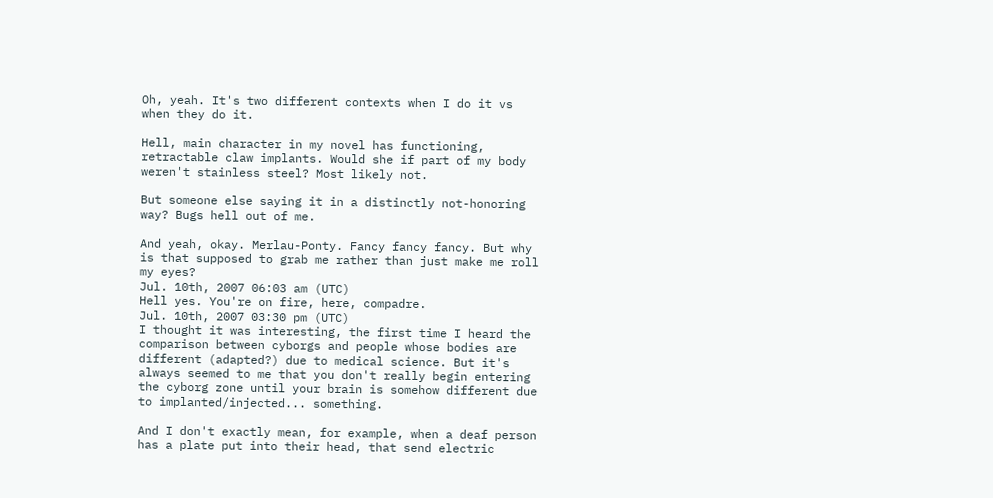Oh, yeah. It's two different contexts when I do it vs when they do it.

Hell, main character in my novel has functioning, retractable claw implants. Would she if part of my body weren't stainless steel? Most likely not.

But someone else saying it in a distinctly not-honoring way? Bugs hell out of me.

And yeah, okay. Merlau-Ponty. Fancy fancy fancy. But why is that supposed to grab me rather than just make me roll my eyes?
Jul. 10th, 2007 06:03 am (UTC)
Hell yes. You're on fire, here, compadre.
Jul. 10th, 2007 03:30 pm (UTC)
I thought it was interesting, the first time I heard the comparison between cyborgs and people whose bodies are different (adapted?) due to medical science. But it's always seemed to me that you don't really begin entering the cyborg zone until your brain is somehow different due to implanted/injected... something.

And I don't exactly mean, for example, when a deaf person has a plate put into their head, that send electric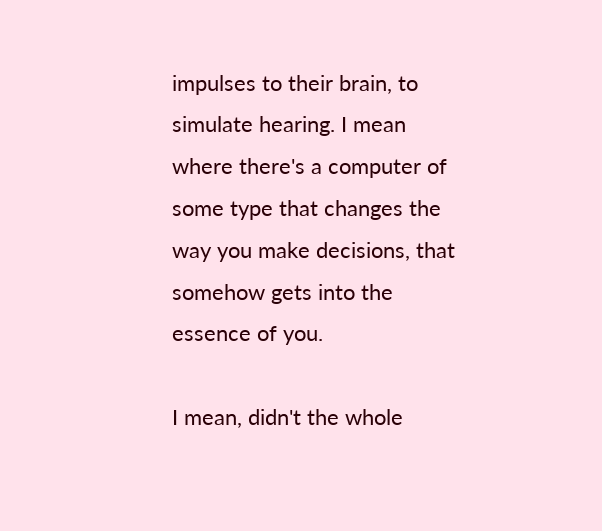impulses to their brain, to simulate hearing. I mean where there's a computer of some type that changes the way you make decisions, that somehow gets into the essence of you.

I mean, didn't the whole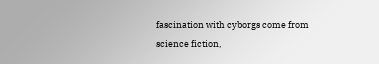fascination with cyborgs come from science fiction,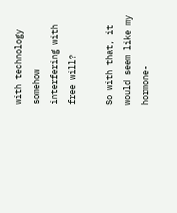with technology somehow interfering with free will?

So with that, it would seem like my hormone-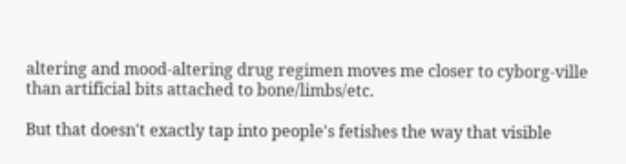altering and mood-altering drug regimen moves me closer to cyborg-ville than artificial bits attached to bone/limbs/etc.

But that doesn't exactly tap into people's fetishes the way that visible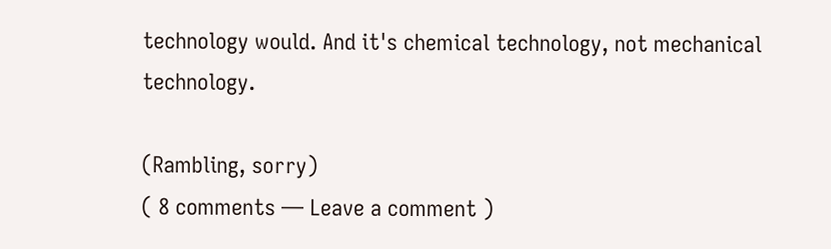technology would. And it's chemical technology, not mechanical technology.

(Rambling, sorry)
( 8 comments — Leave a comment )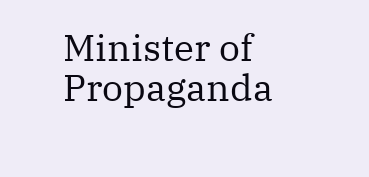Minister of Propaganda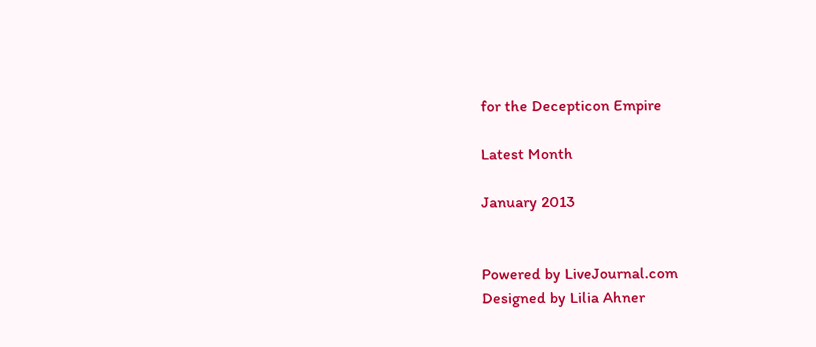for the Decepticon Empire

Latest Month

January 2013


Powered by LiveJournal.com
Designed by Lilia Ahner